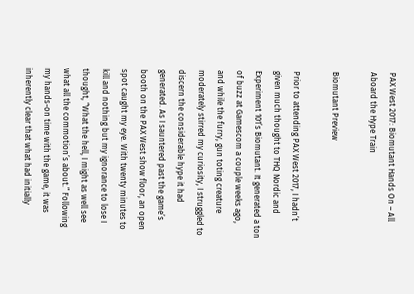PAX West 2017: Biomutant Hands On – All Aboard the Hype Train

Biomutant Preview

Prior to attending PAX West 2017, I hadn’t given much thought to THQ Nordic and Experiment 101’s Biomutant. It generated a ton of buzz at Gamescom a couple weeks ago, and while the furry, gun toting creature moderately stirred my curiosity, I struggled to discern the considerable hype it had generated. As I sauntered past the game’s booth on the PAX West show floor, an open spot caught my eye. With twenty minutes to kill and nothing but my ignorance to lose I thought, “What the hell, I might as well see what all the commotion’s about.” Following my hands-on time with the game, it was inherently clear that what had initially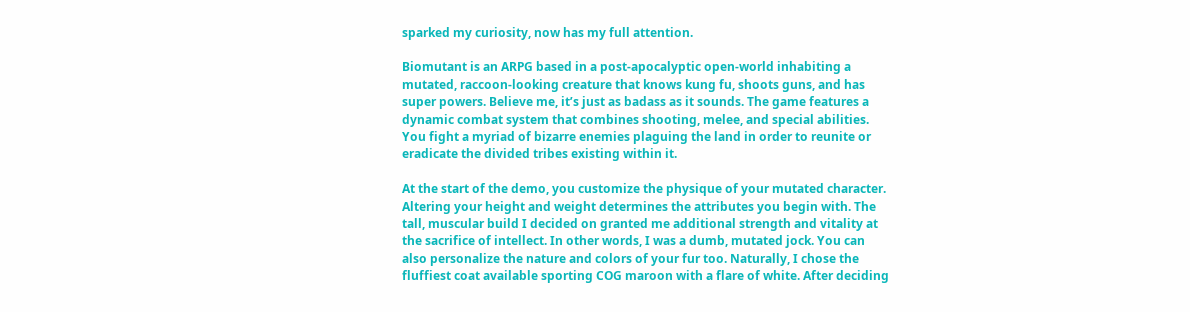sparked my curiosity, now has my full attention.

Biomutant is an ARPG based in a post-apocalyptic open-world inhabiting a mutated, raccoon-looking creature that knows kung fu, shoots guns, and has super powers. Believe me, it’s just as badass as it sounds. The game features a dynamic combat system that combines shooting, melee, and special abilities. You fight a myriad of bizarre enemies plaguing the land in order to reunite or eradicate the divided tribes existing within it.

At the start of the demo, you customize the physique of your mutated character. Altering your height and weight determines the attributes you begin with. The tall, muscular build I decided on granted me additional strength and vitality at the sacrifice of intellect. In other words, I was a dumb, mutated jock. You can also personalize the nature and colors of your fur too. Naturally, I chose the fluffiest coat available sporting COG maroon with a flare of white. After deciding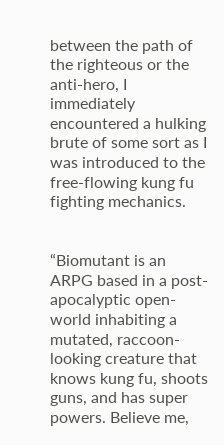between the path of the righteous or the anti-hero, I immediately encountered a hulking brute of some sort as I was introduced to the free-flowing kung fu fighting mechanics.


“Biomutant is an ARPG based in a post-apocalyptic open-world inhabiting a mutated, raccoon-looking creature that knows kung fu, shoots guns, and has super powers. Believe me,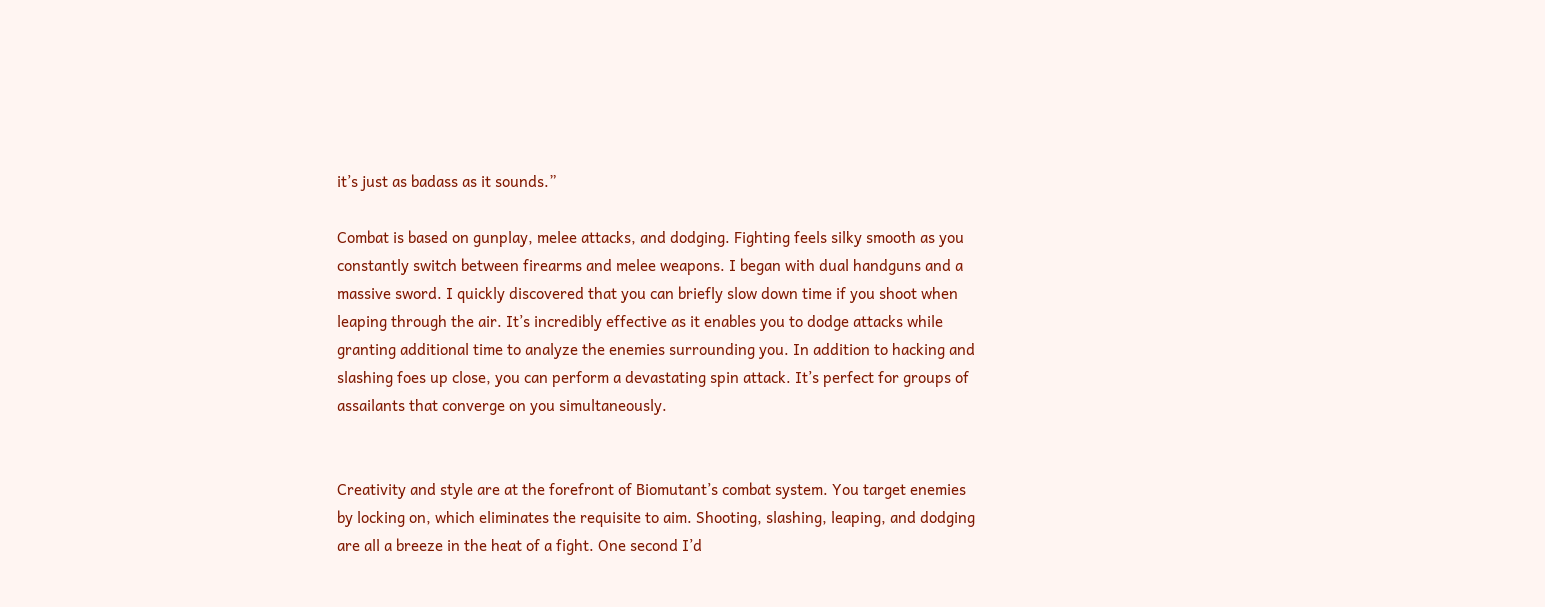it’s just as badass as it sounds.”

Combat is based on gunplay, melee attacks, and dodging. Fighting feels silky smooth as you constantly switch between firearms and melee weapons. I began with dual handguns and a massive sword. I quickly discovered that you can briefly slow down time if you shoot when leaping through the air. It’s incredibly effective as it enables you to dodge attacks while granting additional time to analyze the enemies surrounding you. In addition to hacking and slashing foes up close, you can perform a devastating spin attack. It’s perfect for groups of assailants that converge on you simultaneously.


Creativity and style are at the forefront of Biomutant’s combat system. You target enemies by locking on, which eliminates the requisite to aim. Shooting, slashing, leaping, and dodging are all a breeze in the heat of a fight. One second I’d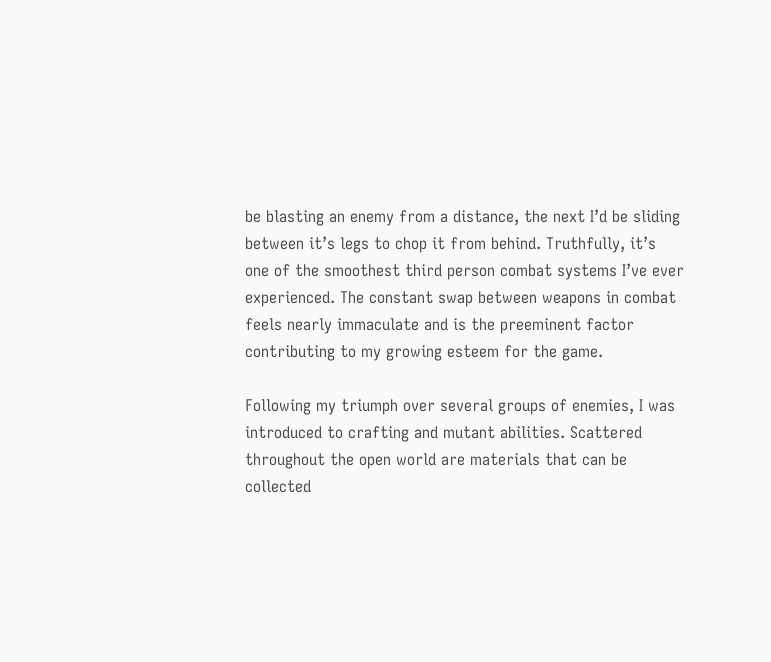be blasting an enemy from a distance, the next I’d be sliding between it’s legs to chop it from behind. Truthfully, it’s one of the smoothest third person combat systems I’ve ever experienced. The constant swap between weapons in combat feels nearly immaculate and is the preeminent factor contributing to my growing esteem for the game.

Following my triumph over several groups of enemies, I was introduced to crafting and mutant abilities. Scattered throughout the open world are materials that can be collected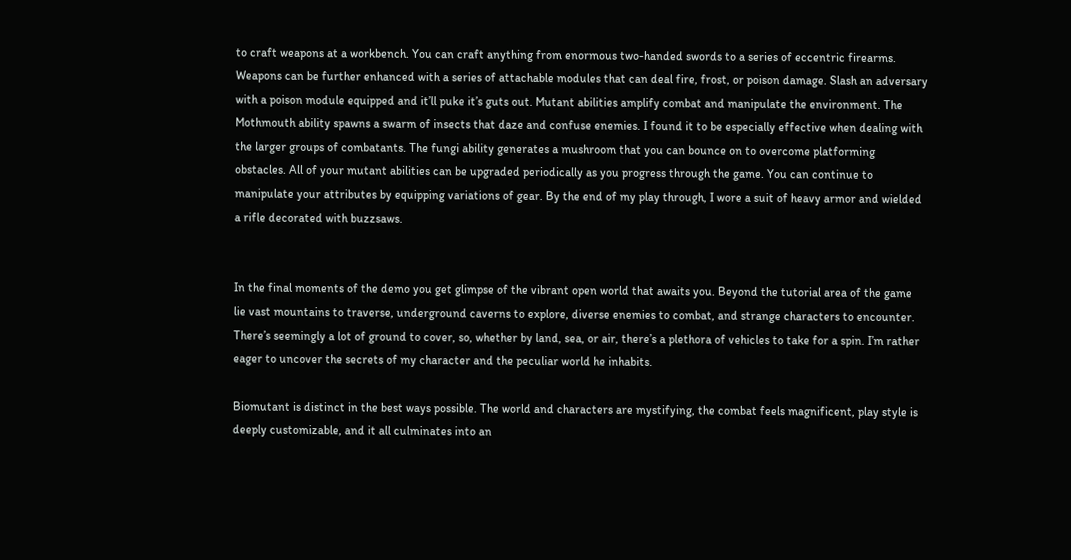to craft weapons at a workbench. You can craft anything from enormous two-handed swords to a series of eccentric firearms. Weapons can be further enhanced with a series of attachable modules that can deal fire, frost, or poison damage. Slash an adversary with a poison module equipped and it’ll puke it’s guts out. Mutant abilities amplify combat and manipulate the environment. The Mothmouth ability spawns a swarm of insects that daze and confuse enemies. I found it to be especially effective when dealing with the larger groups of combatants. The fungi ability generates a mushroom that you can bounce on to overcome platforming obstacles. All of your mutant abilities can be upgraded periodically as you progress through the game. You can continue to manipulate your attributes by equipping variations of gear. By the end of my play through, I wore a suit of heavy armor and wielded a rifle decorated with buzzsaws.


In the final moments of the demo you get glimpse of the vibrant open world that awaits you. Beyond the tutorial area of the game lie vast mountains to traverse, underground caverns to explore, diverse enemies to combat, and strange characters to encounter. There’s seemingly a lot of ground to cover, so, whether by land, sea, or air, there’s a plethora of vehicles to take for a spin. I’m rather eager to uncover the secrets of my character and the peculiar world he inhabits.

Biomutant is distinct in the best ways possible. The world and characters are mystifying, the combat feels magnificent, play style is deeply customizable, and it all culminates into an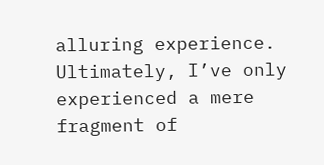alluring experience. Ultimately, I’ve only experienced a mere fragment of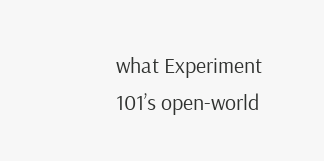what Experiment 101’s open-world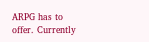ARPG has to offer. Currently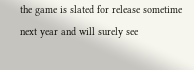the game is slated for release sometime next year and will surely see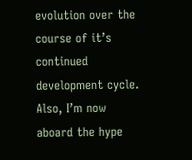evolution over the course of it’s continued development cycle. Also, I’m now aboard the hype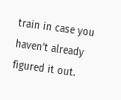train in case you haven’t already figured it out.